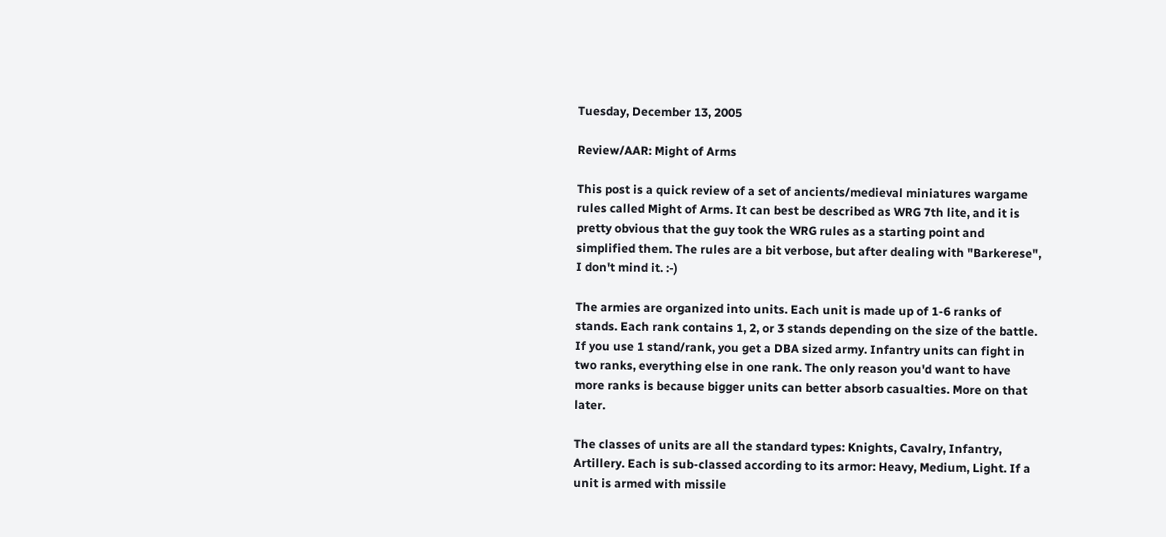Tuesday, December 13, 2005

Review/AAR: Might of Arms

This post is a quick review of a set of ancients/medieval miniatures wargame rules called Might of Arms. It can best be described as WRG 7th lite, and it is pretty obvious that the guy took the WRG rules as a starting point and simplified them. The rules are a bit verbose, but after dealing with "Barkerese", I don't mind it. :-)

The armies are organized into units. Each unit is made up of 1-6 ranks of stands. Each rank contains 1, 2, or 3 stands depending on the size of the battle. If you use 1 stand/rank, you get a DBA sized army. Infantry units can fight in two ranks, everything else in one rank. The only reason you'd want to have more ranks is because bigger units can better absorb casualties. More on that later.

The classes of units are all the standard types: Knights, Cavalry, Infantry, Artillery. Each is sub-classed according to its armor: Heavy, Medium, Light. If a unit is armed with missile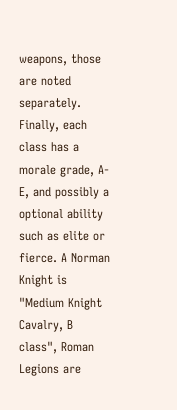weapons, those are noted separately. Finally, each class has a morale grade, A-E, and possibly a optional ability such as elite or fierce. A Norman Knight is "Medium Knight Cavalry, B class", Roman Legions are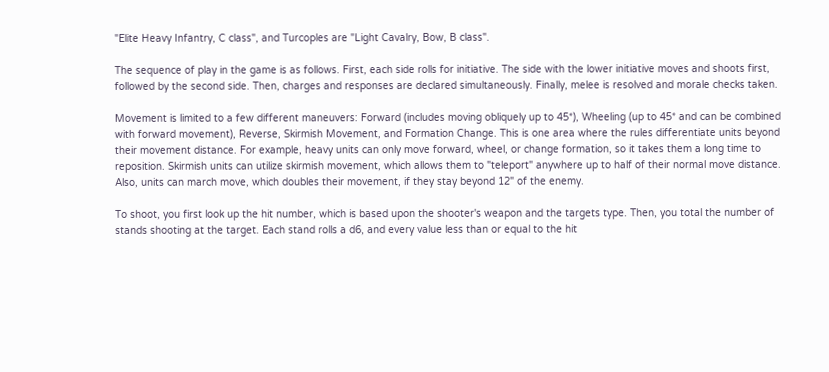"Elite Heavy Infantry, C class", and Turcoples are "Light Cavalry, Bow, B class".

The sequence of play in the game is as follows. First, each side rolls for initiative. The side with the lower initiative moves and shoots first, followed by the second side. Then, charges and responses are declared simultaneously. Finally, melee is resolved and morale checks taken.

Movement is limited to a few different maneuvers: Forward (includes moving obliquely up to 45*), Wheeling (up to 45* and can be combined with forward movement), Reverse, Skirmish Movement, and Formation Change. This is one area where the rules differentiate units beyond their movement distance. For example, heavy units can only move forward, wheel, or change formation, so it takes them a long time to reposition. Skirmish units can utilize skirmish movement, which allows them to "teleport" anywhere up to half of their normal move distance. Also, units can march move, which doubles their movement, if they stay beyond 12" of the enemy.

To shoot, you first look up the hit number, which is based upon the shooter's weapon and the targets type. Then, you total the number of stands shooting at the target. Each stand rolls a d6, and every value less than or equal to the hit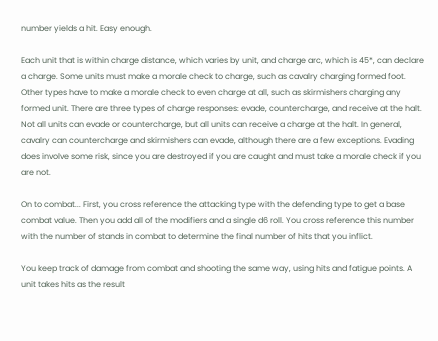number yields a hit. Easy enough.

Each unit that is within charge distance, which varies by unit, and charge arc, which is 45*, can declare a charge. Some units must make a morale check to charge, such as cavalry charging formed foot. Other types have to make a morale check to even charge at all, such as skirmishers charging any formed unit. There are three types of charge responses: evade, countercharge, and receive at the halt. Not all units can evade or countercharge, but all units can receive a charge at the halt. In general, cavalry can countercharge and skirmishers can evade, although there are a few exceptions. Evading does involve some risk, since you are destroyed if you are caught and must take a morale check if you are not.

On to combat... First, you cross reference the attacking type with the defending type to get a base combat value. Then you add all of the modifiers and a single d6 roll. You cross reference this number with the number of stands in combat to determine the final number of hits that you inflict.

You keep track of damage from combat and shooting the same way, using hits and fatigue points. A unit takes hits as the result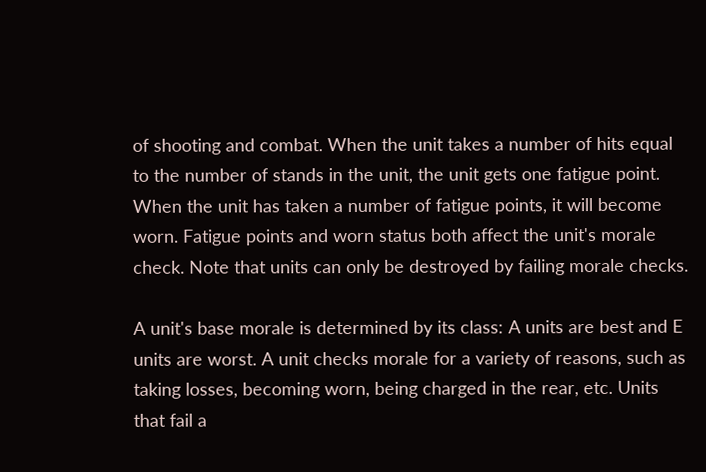of shooting and combat. When the unit takes a number of hits equal to the number of stands in the unit, the unit gets one fatigue point. When the unit has taken a number of fatigue points, it will become worn. Fatigue points and worn status both affect the unit's morale check. Note that units can only be destroyed by failing morale checks.

A unit's base morale is determined by its class: A units are best and E units are worst. A unit checks morale for a variety of reasons, such as taking losses, becoming worn, being charged in the rear, etc. Units that fail a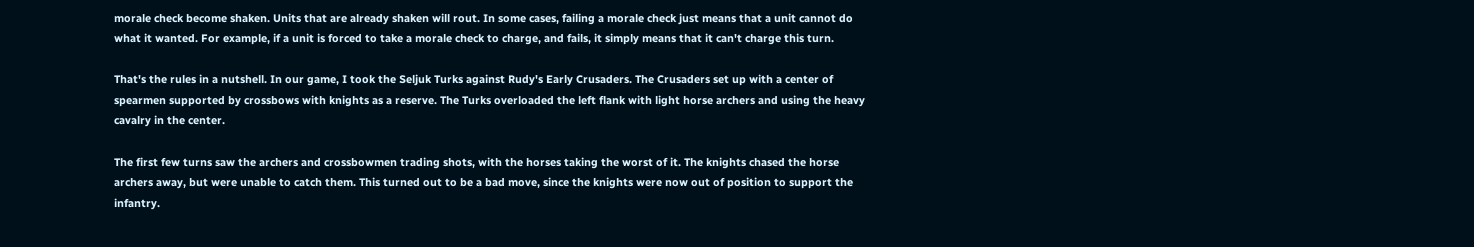morale check become shaken. Units that are already shaken will rout. In some cases, failing a morale check just means that a unit cannot do what it wanted. For example, if a unit is forced to take a morale check to charge, and fails, it simply means that it can't charge this turn.

That's the rules in a nutshell. In our game, I took the Seljuk Turks against Rudy's Early Crusaders. The Crusaders set up with a center of spearmen supported by crossbows with knights as a reserve. The Turks overloaded the left flank with light horse archers and using the heavy cavalry in the center.

The first few turns saw the archers and crossbowmen trading shots, with the horses taking the worst of it. The knights chased the horse archers away, but were unable to catch them. This turned out to be a bad move, since the knights were now out of position to support the infantry.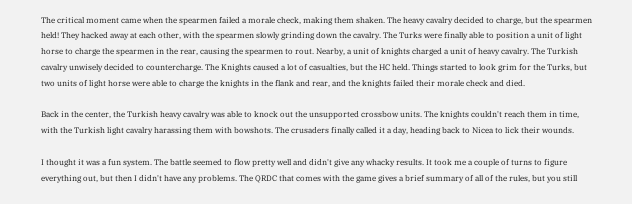The critical moment came when the spearmen failed a morale check, making them shaken. The heavy cavalry decided to charge, but the spearmen held! They hacked away at each other, with the spearmen slowly grinding down the cavalry. The Turks were finally able to position a unit of light horse to charge the spearmen in the rear, causing the spearmen to rout. Nearby, a unit of knights charged a unit of heavy cavalry. The Turkish cavalry unwisely decided to countercharge. The Knights caused a lot of casualties, but the HC held. Things started to look grim for the Turks, but two units of light horse were able to charge the knights in the flank and rear, and the knights failed their morale check and died.

Back in the center, the Turkish heavy cavalry was able to knock out the unsupported crossbow units. The knights couldn't reach them in time, with the Turkish light cavalry harassing them with bowshots. The crusaders finally called it a day, heading back to Nicea to lick their wounds.

I thought it was a fun system. The battle seemed to flow pretty well and didn't give any whacky results. It took me a couple of turns to figure everything out, but then I didn't have any problems. The QRDC that comes with the game gives a brief summary of all of the rules, but you still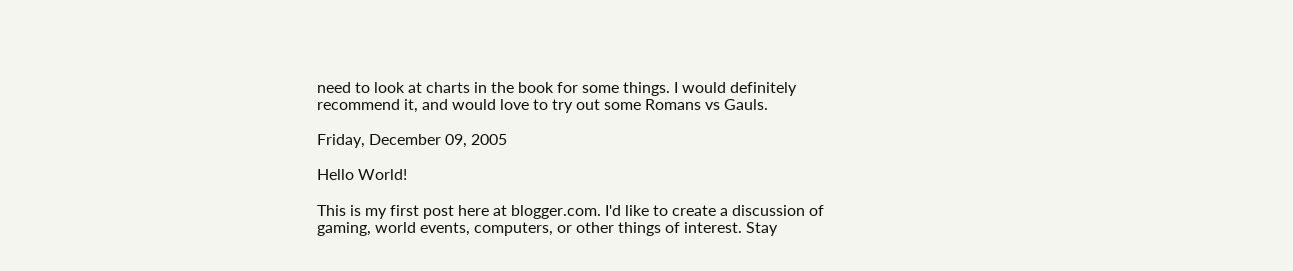need to look at charts in the book for some things. I would definitely recommend it, and would love to try out some Romans vs Gauls.

Friday, December 09, 2005

Hello World!

This is my first post here at blogger.com. I'd like to create a discussion of gaming, world events, computers, or other things of interest. Stay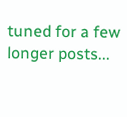tuned for a few longer posts...